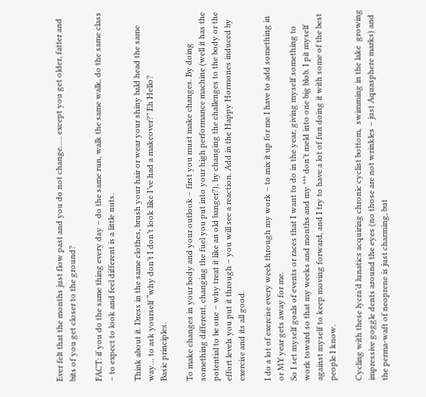Ever felt that the months just flow past and you do not change….. except you get older, fatter and bits of you get closer to the ground?

FACT: if you do the same thing every day – do the same run, walk the same walk, do the same class – to expect to look and feel different is a little nuts.

Think about it. Dress in the same clothes, brush your hair or wear your shiny bald head the same way… to ask yourself “why don’t I don’t look like I’ve had a makeover?” Eh Hello?
Basic principles.

To make changes in your body and your outlook – first you must make changes. By doing something different, changing the fuel you put into your high performance machine (well it has the potential to be one – why treat it like an old banger?), by changing the challenges to the body or the effort levels you put it through – you will see a reaction. Add in the Happy Hormones induced by exercise and its all good.

I do a lot of exercise every week through my work – to mix it up for me I have to add something in or MY year gets away for me.
So I set myself goals of events or races that I want to do in the year, giving myself something to work toward so that my weeks and months and my *** don’t meld into one big blob. I pit myself against myself to keep moving forward, and I try to have a lot of fun doing it with some of the best people I know.

Cycling with these lycra’d lunatics acquiring chronic cyclist bottom,  swimming in the lake  growing impressive goggle dents around the eyes (no those are not wrinkles – just Aquasphere marks) and the perma-waft of neoprene is just charming, but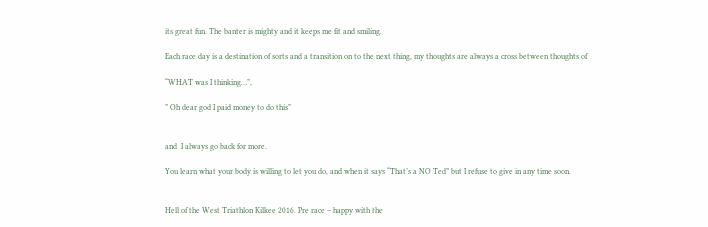its great fun. The banter is mighty and it keeps me fit and smiling.

Each race day is a destination of sorts and a transition on to the next thing, my thoughts are always a cross between thoughts of

“WHAT was I thinking…”,

” Oh dear god I paid money to do this”


and  I always go back for more.

You learn what your body is willing to let you do, and when it says “That’s a NO Ted” but I refuse to give in any time soon.


Hell of the West Triathlon Kilkee 2016. Pre race – happy with the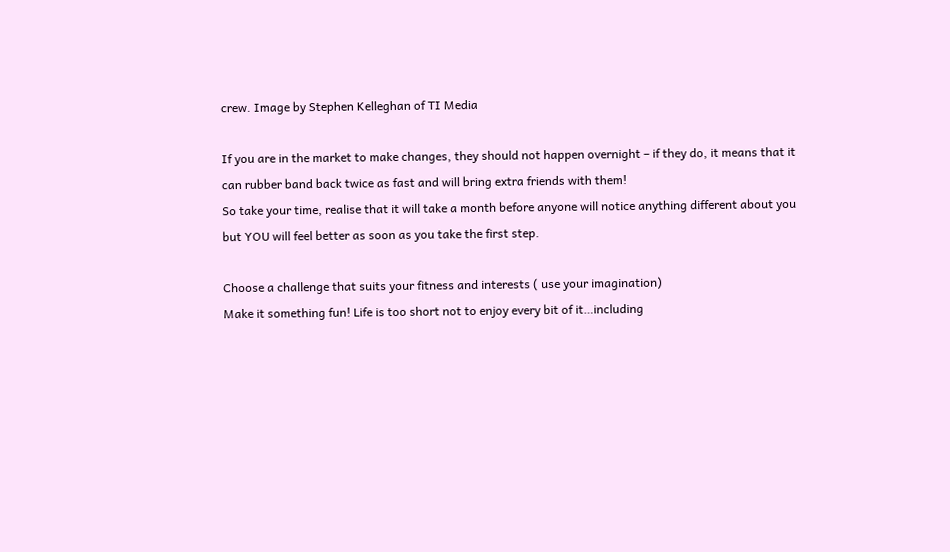crew. Image by Stephen Kelleghan of TI Media

If you are in the market to make changes, they should not happen overnight – if they do, it means that it can rubber band back twice as fast and will bring extra friends with them!
So take your time, realise that it will take a month before anyone will notice anything different about you but YOU will feel better as soon as you take the first step.

Choose a challenge that suits your fitness and interests ( use your imagination)
Make it something fun! Life is too short not to enjoy every bit of it…including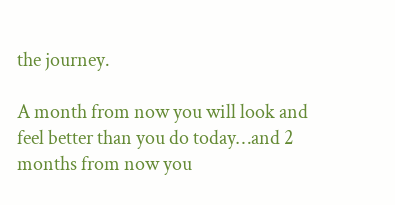the journey.

A month from now you will look and feel better than you do today…and 2 months from now you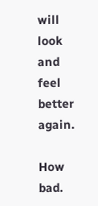will look and feel better again.

How bad.